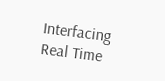Interfacing Real Time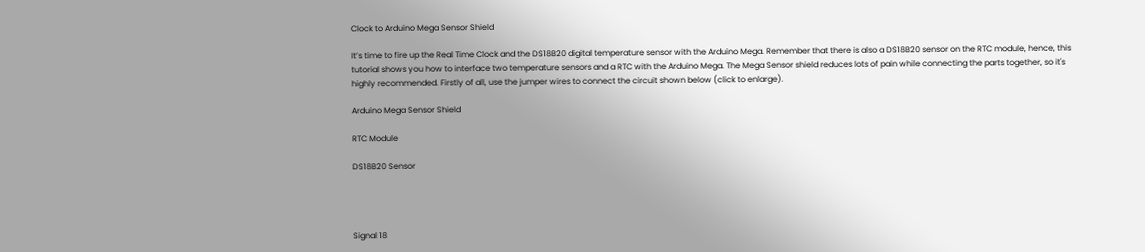Clock to Arduino Mega Sensor Shield

It’s time to fire up the Real Time Clock and the DS18B20 digital temperature sensor with the Arduino Mega. Remember that there is also a DS18B20 sensor on the RTC module, hence, this tutorial shows you how to interface two temperature sensors and a RTC with the Arduino Mega. The Mega Sensor shield reduces lots of pain while connecting the parts together, so it's highly recommended. Firstly of all, use the jumper wires to connect the circuit shown below (click to enlarge).

Arduino Mega Sensor Shield

RTC Module

DS18B20 Sensor




Signal 18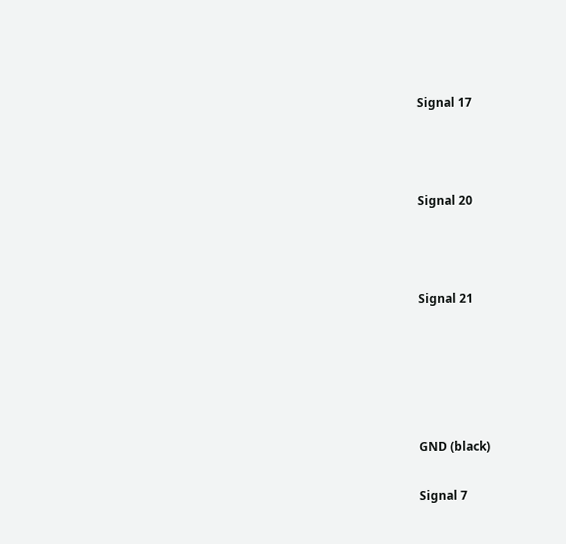Signal 17



Signal 20



Signal 21





GND (black)

Signal 7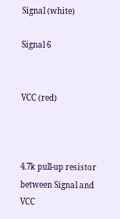Signal (white)

Signal 6


VCC (red)



4.7k pull-up resistor between Signal and VCC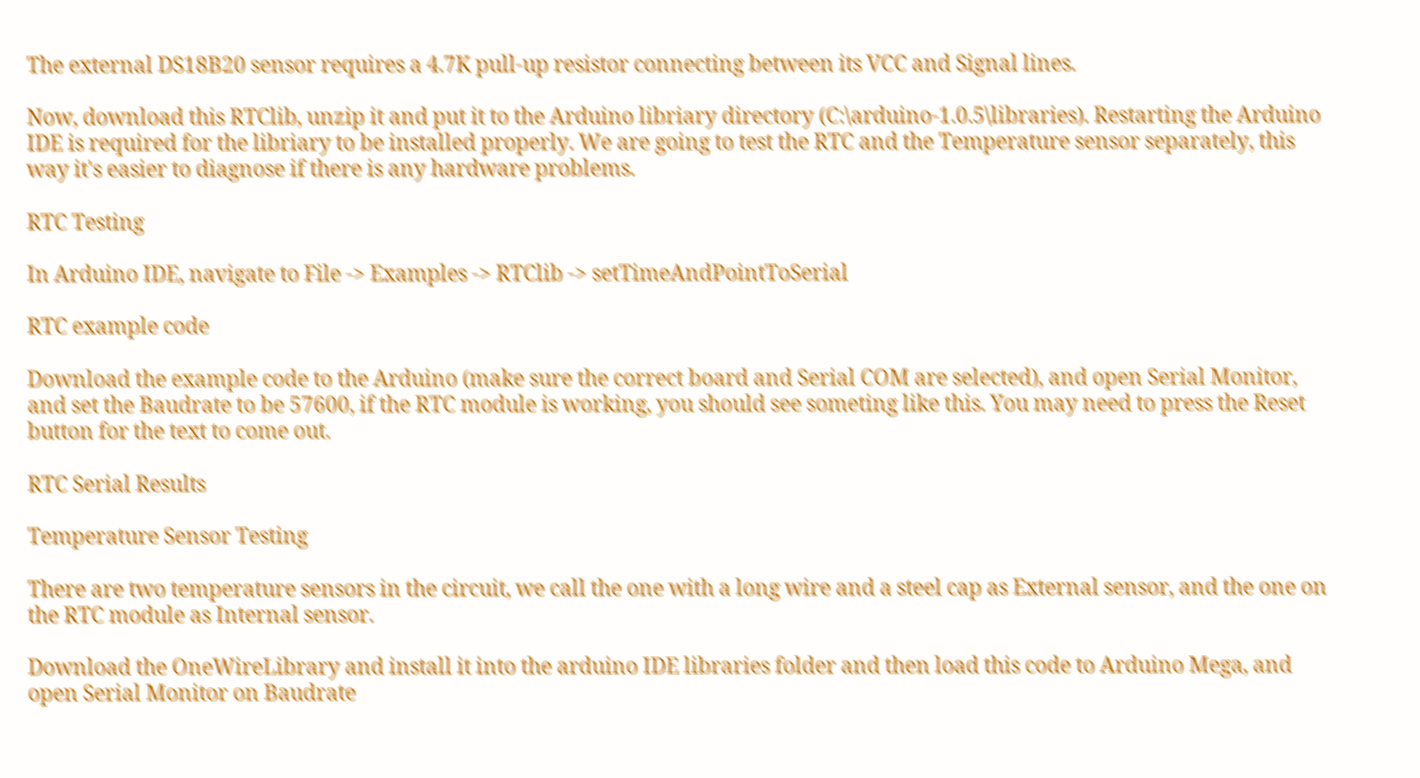The external DS18B20 sensor requires a 4.7K pull-up resistor connecting between its VCC and Signal lines.

Now, download this RTClib, unzip it and put it to the Arduino libriary directory (C:\arduino-1.0.5\libraries). Restarting the Arduino IDE is required for the libriary to be installed properly. We are going to test the RTC and the Temperature sensor separately, this way it's easier to diagnose if there is any hardware problems.

RTC Testing

In Arduino IDE, navigate to File -> Examples -> RTClib -> setTimeAndPointToSerial

RTC example code

Download the example code to the Arduino (make sure the correct board and Serial COM are selected), and open Serial Monitor, and set the Baudrate to be 57600, if the RTC module is working, you should see someting like this. You may need to press the Reset button for the text to come out.

RTC Serial Results

Temperature Sensor Testing

There are two temperature sensors in the circuit, we call the one with a long wire and a steel cap as External sensor, and the one on the RTC module as Internal sensor.

Download the OneWireLibrary and install it into the arduino IDE libraries folder and then load this code to Arduino Mega, and open Serial Monitor on Baudrate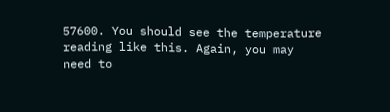57600. You should see the temperature reading like this. Again, you may need to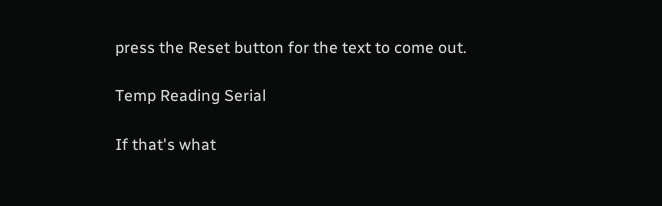press the Reset button for the text to come out.

Temp Reading Serial

If that's what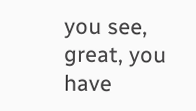you see, great, you have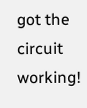got the circuit working!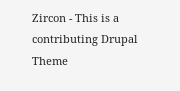Zircon - This is a contributing Drupal Theme